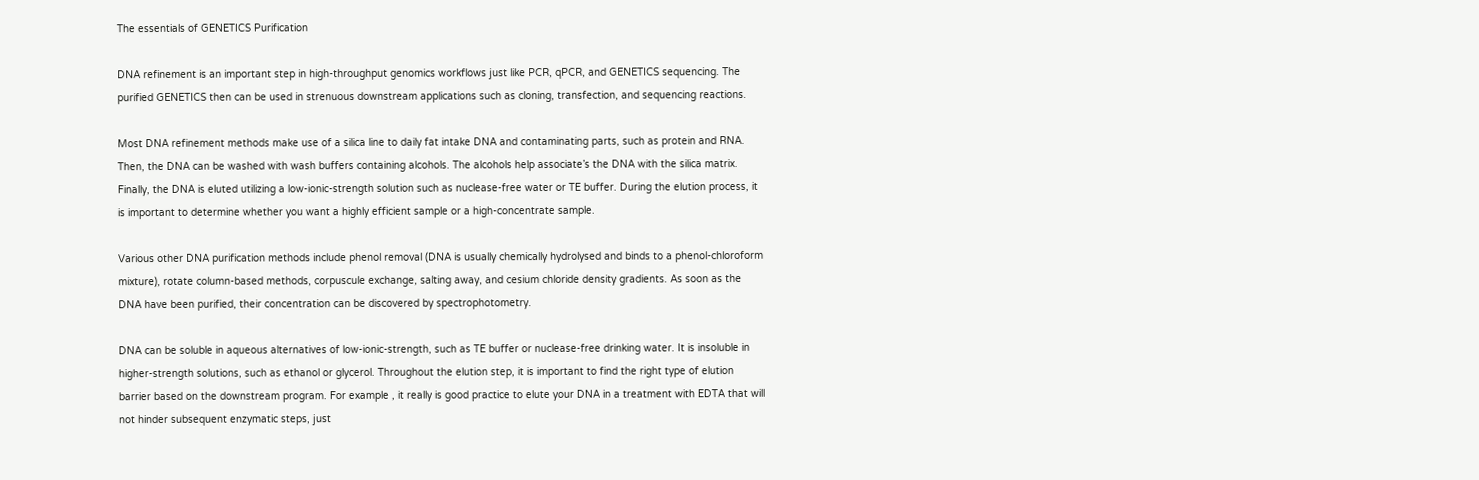The essentials of GENETICS Purification

DNA refinement is an important step in high-throughput genomics workflows just like PCR, qPCR, and GENETICS sequencing. The purified GENETICS then can be used in strenuous downstream applications such as cloning, transfection, and sequencing reactions.

Most DNA refinement methods make use of a silica line to daily fat intake DNA and contaminating parts, such as protein and RNA. Then, the DNA can be washed with wash buffers containing alcohols. The alcohols help associate’s the DNA with the silica matrix. Finally, the DNA is eluted utilizing a low-ionic-strength solution such as nuclease-free water or TE buffer. During the elution process, it is important to determine whether you want a highly efficient sample or a high-concentrate sample.

Various other DNA purification methods include phenol removal (DNA is usually chemically hydrolysed and binds to a phenol-chloroform mixture), rotate column-based methods, corpuscule exchange, salting away, and cesium chloride density gradients. As soon as the DNA have been purified, their concentration can be discovered by spectrophotometry.

DNA can be soluble in aqueous alternatives of low-ionic-strength, such as TE buffer or nuclease-free drinking water. It is insoluble in higher-strength solutions, such as ethanol or glycerol. Throughout the elution step, it is important to find the right type of elution barrier based on the downstream program. For example , it really is good practice to elute your DNA in a treatment with EDTA that will not hinder subsequent enzymatic steps, just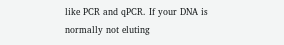like PCR and qPCR. If your DNA is normally not eluting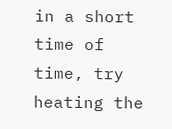in a short time of time, try heating the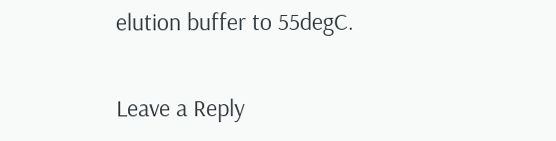elution buffer to 55degC.

Leave a Reply